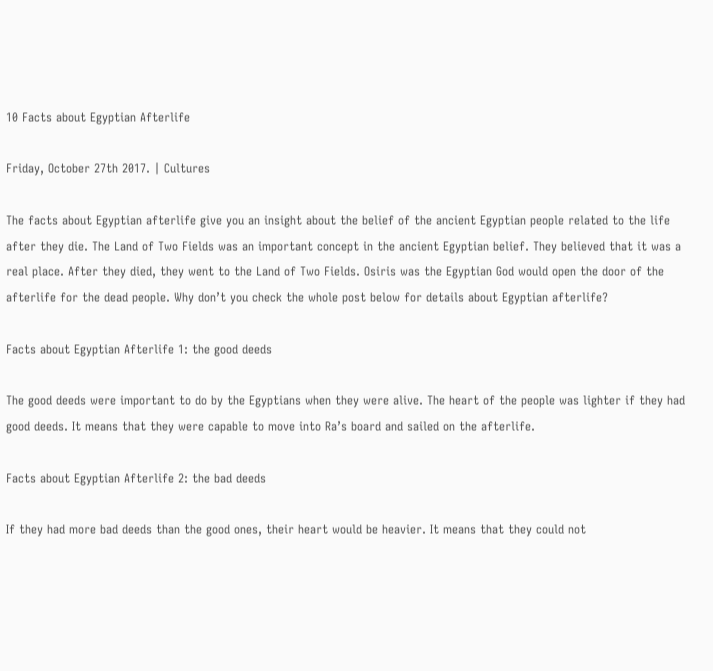10 Facts about Egyptian Afterlife

Friday, October 27th 2017. | Cultures

The facts about Egyptian afterlife give you an insight about the belief of the ancient Egyptian people related to the life after they die. The Land of Two Fields was an important concept in the ancient Egyptian belief. They believed that it was a real place. After they died, they went to the Land of Two Fields. Osiris was the Egyptian God would open the door of the afterlife for the dead people. Why don’t you check the whole post below for details about Egyptian afterlife?

Facts about Egyptian Afterlife 1: the good deeds

The good deeds were important to do by the Egyptians when they were alive. The heart of the people was lighter if they had good deeds. It means that they were capable to move into Ra’s board and sailed on the afterlife.

Facts about Egyptian Afterlife 2: the bad deeds

If they had more bad deeds than the good ones, their heart would be heavier. It means that they could not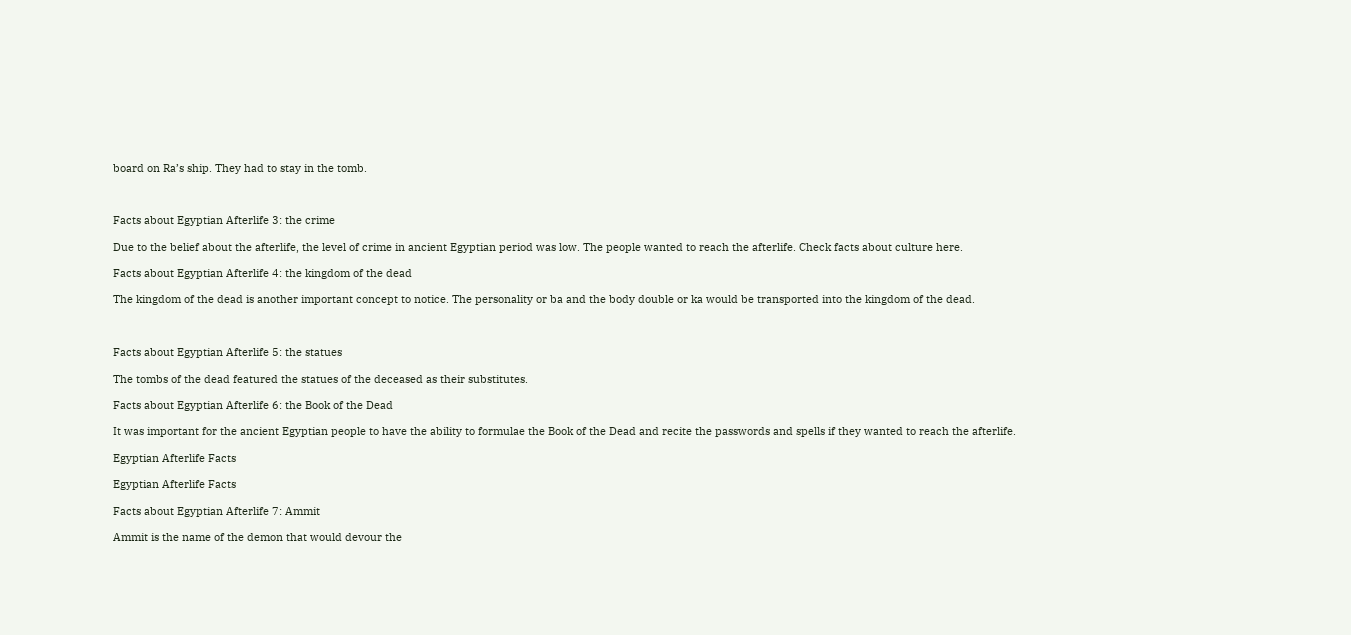board on Ra’s ship. They had to stay in the tomb.



Facts about Egyptian Afterlife 3: the crime

Due to the belief about the afterlife, the level of crime in ancient Egyptian period was low. The people wanted to reach the afterlife. Check facts about culture here.

Facts about Egyptian Afterlife 4: the kingdom of the dead

The kingdom of the dead is another important concept to notice. The personality or ba and the body double or ka would be transported into the kingdom of the dead.



Facts about Egyptian Afterlife 5: the statues

The tombs of the dead featured the statues of the deceased as their substitutes.

Facts about Egyptian Afterlife 6: the Book of the Dead

It was important for the ancient Egyptian people to have the ability to formulae the Book of the Dead and recite the passwords and spells if they wanted to reach the afterlife.

Egyptian Afterlife Facts

Egyptian Afterlife Facts

Facts about Egyptian Afterlife 7: Ammit

Ammit is the name of the demon that would devour the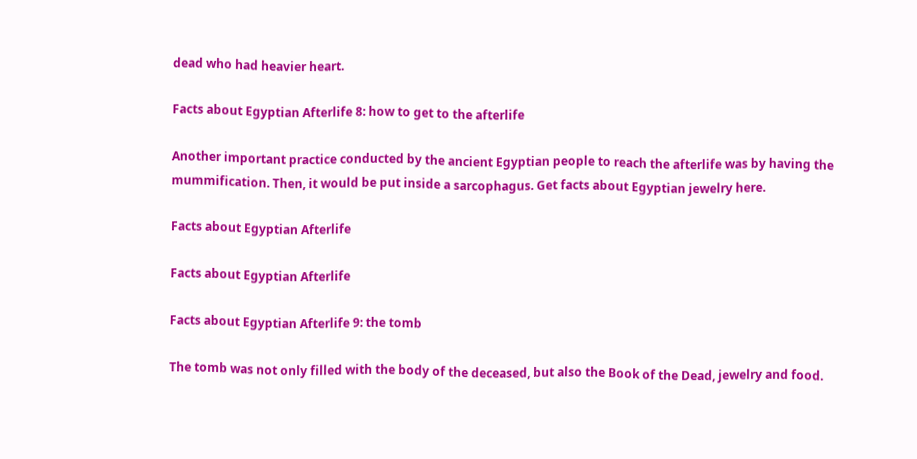dead who had heavier heart.

Facts about Egyptian Afterlife 8: how to get to the afterlife

Another important practice conducted by the ancient Egyptian people to reach the afterlife was by having the mummification. Then, it would be put inside a sarcophagus. Get facts about Egyptian jewelry here.

Facts about Egyptian Afterlife

Facts about Egyptian Afterlife

Facts about Egyptian Afterlife 9: the tomb

The tomb was not only filled with the body of the deceased, but also the Book of the Dead, jewelry and food.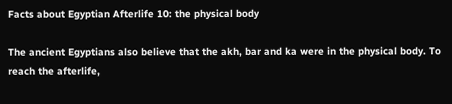Facts about Egyptian Afterlife 10: the physical body

The ancient Egyptians also believe that the akh, bar and ka were in the physical body. To reach the afterlife,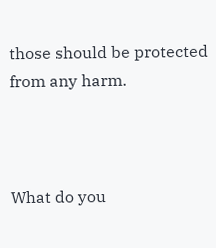those should be protected from any harm.



What do you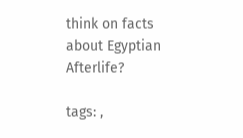think on facts about Egyptian Afterlife?

tags: ,